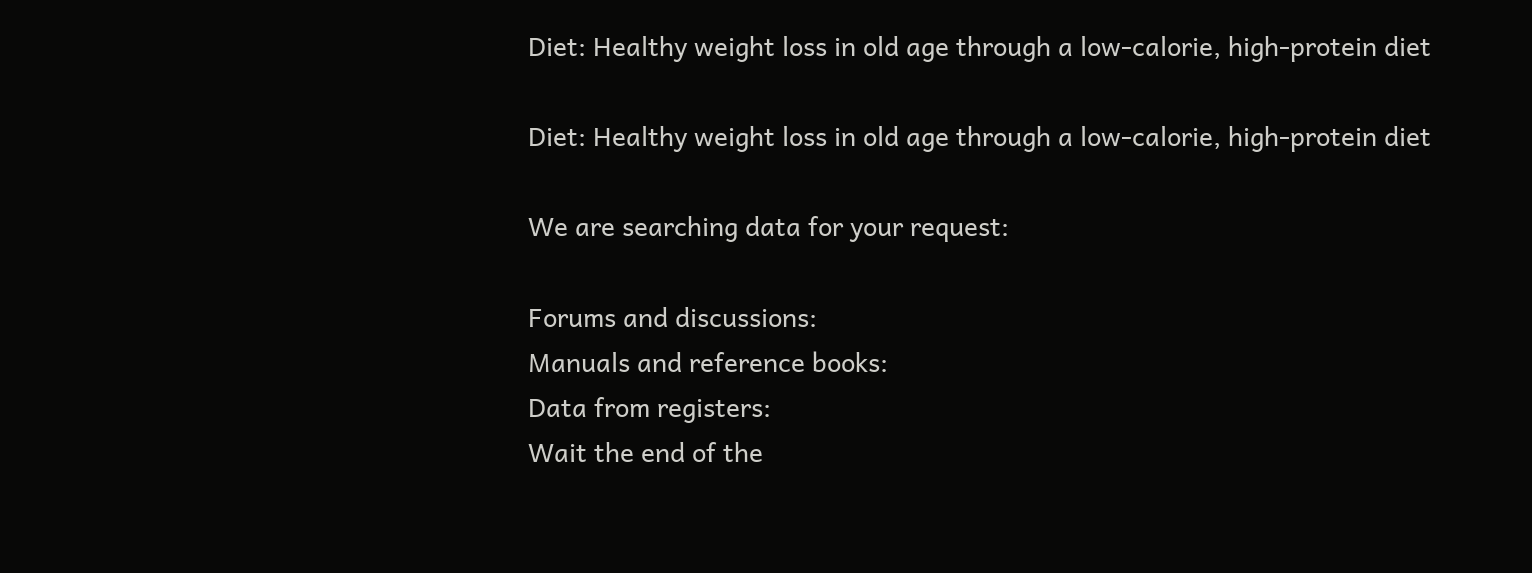Diet: Healthy weight loss in old age through a low-calorie, high-protein diet

Diet: Healthy weight loss in old age through a low-calorie, high-protein diet

We are searching data for your request:

Forums and discussions:
Manuals and reference books:
Data from registers:
Wait the end of the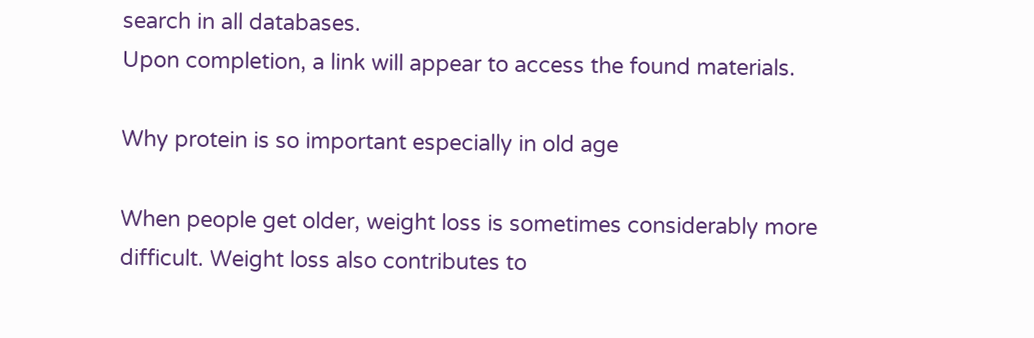search in all databases.
Upon completion, a link will appear to access the found materials.

Why protein is so important especially in old age

When people get older, weight loss is sometimes considerably more difficult. Weight loss also contributes to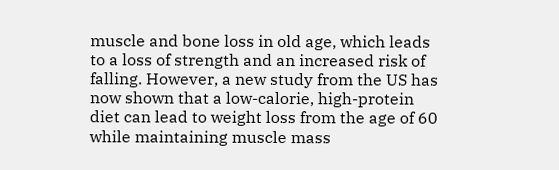muscle and bone loss in old age, which leads to a loss of strength and an increased risk of falling. However, a new study from the US has now shown that a low-calorie, high-protein diet can lead to weight loss from the age of 60 while maintaining muscle mass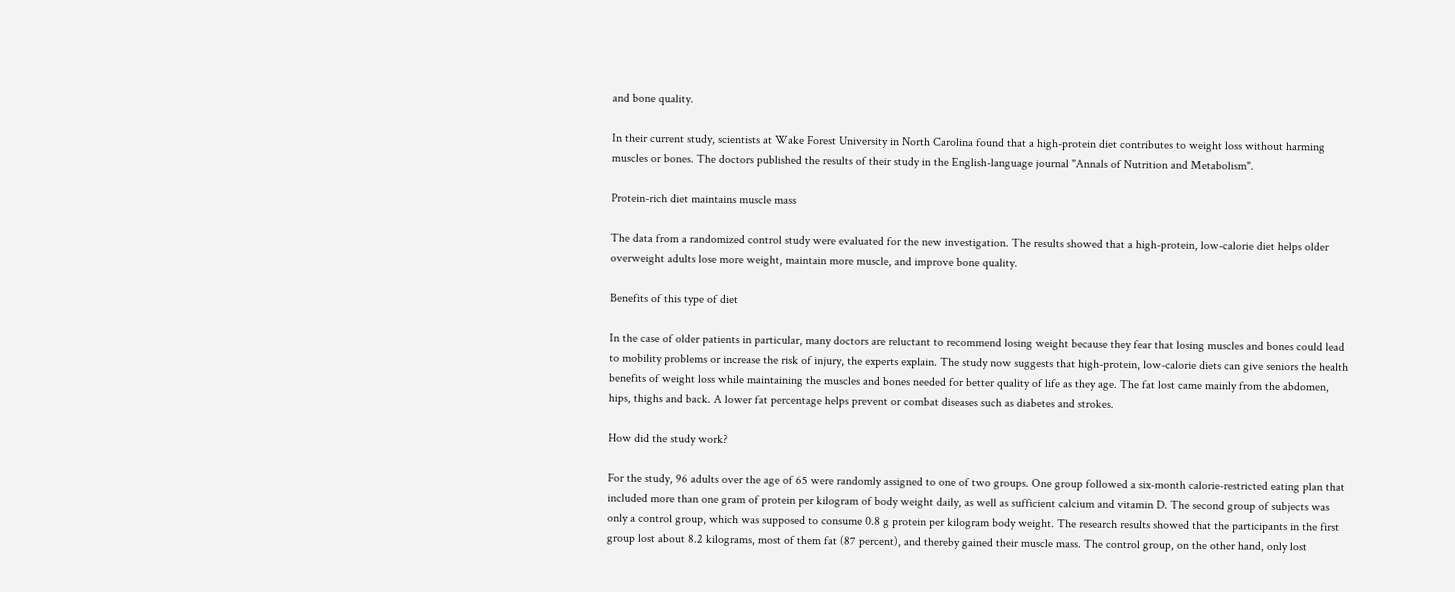and bone quality.

In their current study, scientists at Wake Forest University in North Carolina found that a high-protein diet contributes to weight loss without harming muscles or bones. The doctors published the results of their study in the English-language journal "Annals of Nutrition and Metabolism".

Protein-rich diet maintains muscle mass

The data from a randomized control study were evaluated for the new investigation. The results showed that a high-protein, low-calorie diet helps older overweight adults lose more weight, maintain more muscle, and improve bone quality.

Benefits of this type of diet

In the case of older patients in particular, many doctors are reluctant to recommend losing weight because they fear that losing muscles and bones could lead to mobility problems or increase the risk of injury, the experts explain. The study now suggests that high-protein, low-calorie diets can give seniors the health benefits of weight loss while maintaining the muscles and bones needed for better quality of life as they age. The fat lost came mainly from the abdomen, hips, thighs and back. A lower fat percentage helps prevent or combat diseases such as diabetes and strokes.

How did the study work?

For the study, 96 adults over the age of 65 were randomly assigned to one of two groups. One group followed a six-month calorie-restricted eating plan that included more than one gram of protein per kilogram of body weight daily, as well as sufficient calcium and vitamin D. The second group of subjects was only a control group, which was supposed to consume 0.8 g protein per kilogram body weight. The research results showed that the participants in the first group lost about 8.2 kilograms, most of them fat (87 percent), and thereby gained their muscle mass. The control group, on the other hand, only lost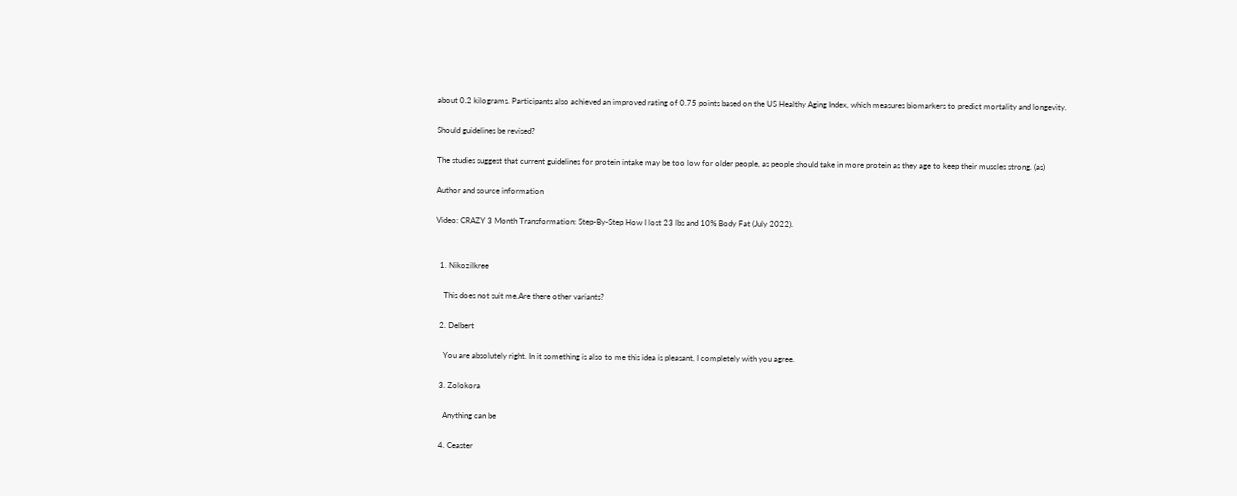about 0.2 kilograms. Participants also achieved an improved rating of 0.75 points based on the US Healthy Aging Index, which measures biomarkers to predict mortality and longevity.

Should guidelines be revised?

The studies suggest that current guidelines for protein intake may be too low for older people, as people should take in more protein as they age to keep their muscles strong. (as)

Author and source information

Video: CRAZY 3 Month Transformation: Step-By-Step How I lost 23 lbs and 10% Body Fat (July 2022).


  1. Nikozilkree

    This does not suit me.Are there other variants?

  2. Delbert

    You are absolutely right. In it something is also to me this idea is pleasant, I completely with you agree.

  3. Zolokora

    Anything can be

  4. Ceaster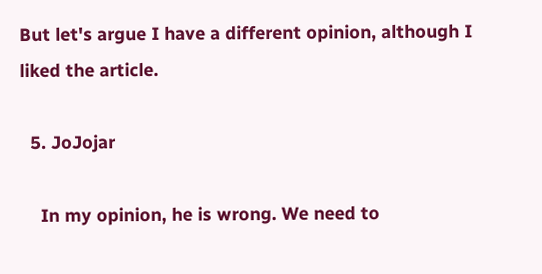But let's argue I have a different opinion, although I liked the article.

  5. JoJojar

    In my opinion, he is wrong. We need to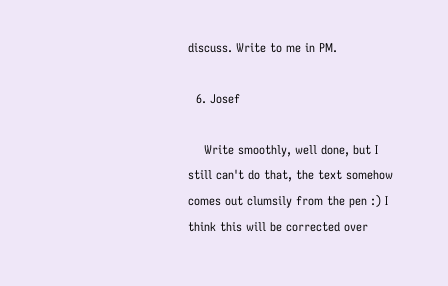discuss. Write to me in PM.

  6. Josef

    Write smoothly, well done, but I still can't do that, the text somehow comes out clumsily from the pen :) I think this will be corrected over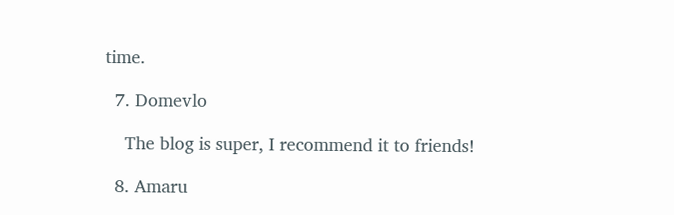time.

  7. Domevlo

    The blog is super, I recommend it to friends!

  8. Amaru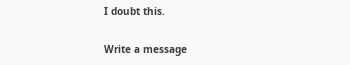I doubt this.

Write a message